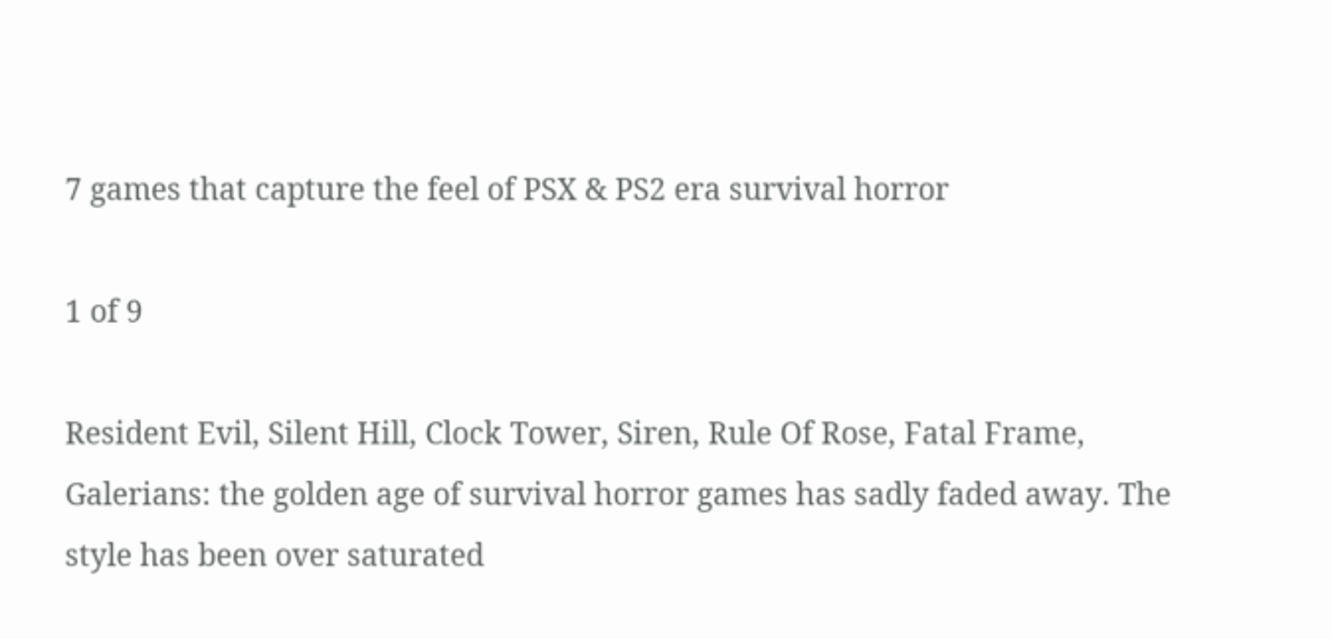7 games that capture the feel of PSX & PS2 era survival horror

1 of 9

Resident Evil, Silent Hill, Clock Tower, Siren, Rule Of Rose, Fatal Frame, Galerians: the golden age of survival horror games has sadly faded away. The style has been over saturated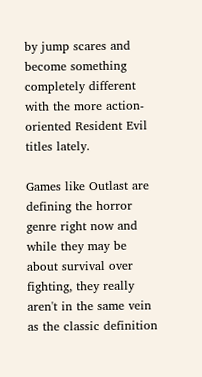by jump scares and become something completely different with the more action-oriented Resident Evil titles lately.

Games like Outlast are defining the horror genre right now and while they may be about survival over fighting, they really aren't in the same vein as the classic definition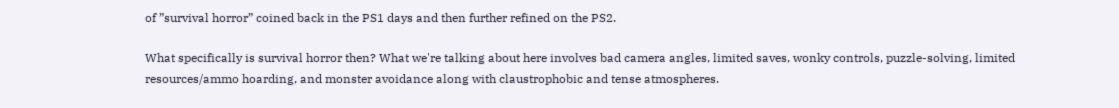of ”survival horror” coined back in the PS1 days and then further refined on the PS2.

What specifically is survival horror then? What we're talking about here involves bad camera angles, limited saves, wonky controls, puzzle-solving, limited resources/ammo hoarding, and monster avoidance along with claustrophobic and tense atmospheres.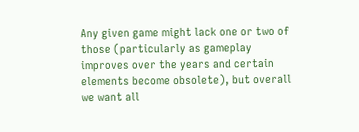Any given game might lack one or two of those (particularly as gameplay improves over the years and certain elements become obsolete), but overall we want all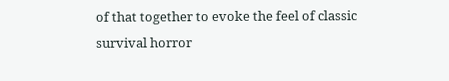of that together to evoke the feel of classic survival horror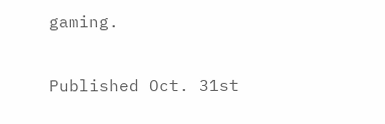gaming.

Published Oct. 31st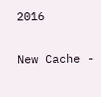2016

New Cache -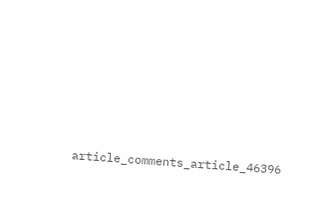article_comments_article_46396